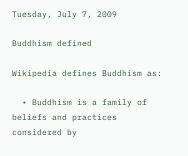Tuesday, July 7, 2009

Buddhism defined

Wikipedia defines Buddhism as:

  • Buddhism is a family of beliefs and practices considered by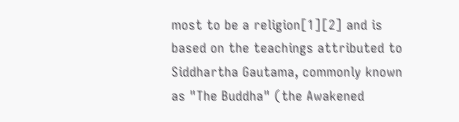most to be a religion[1][2] and is based on the teachings attributed to Siddhartha Gautama, commonly known as "The Buddha" (the Awakened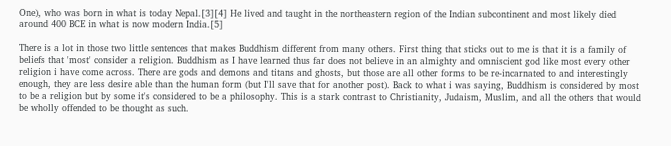One), who was born in what is today Nepal.[3][4] He lived and taught in the northeastern region of the Indian subcontinent and most likely died around 400 BCE in what is now modern India.[5]

There is a lot in those two little sentences that makes Buddhism different from many others. First thing that sticks out to me is that it is a family of beliefs that 'most' consider a religion. Buddhism as I have learned thus far does not believe in an almighty and omniscient god like most every other religion i have come across. There are gods and demons and titans and ghosts, but those are all other forms to be re-incarnated to and interestingly enough, they are less desire able than the human form (but I'll save that for another post). Back to what i was saying, Buddhism is considered by most to be a religion but by some it's considered to be a philosophy. This is a stark contrast to Christianity, Judaism, Muslim, and all the others that would be wholly offended to be thought as such.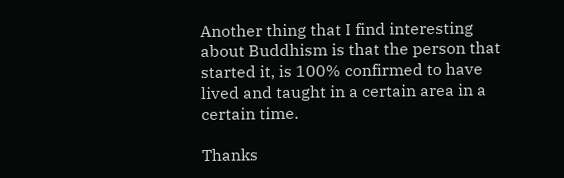Another thing that I find interesting about Buddhism is that the person that started it, is 100% confirmed to have lived and taught in a certain area in a certain time.

Thanks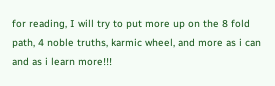for reading, I will try to put more up on the 8 fold path, 4 noble truths, karmic wheel, and more as i can and as i learn more!!!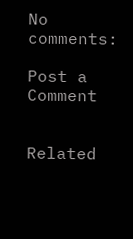No comments:

Post a Comment


Related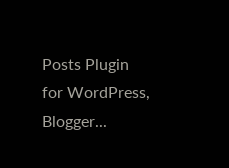Posts Plugin for WordPress, Blogger...